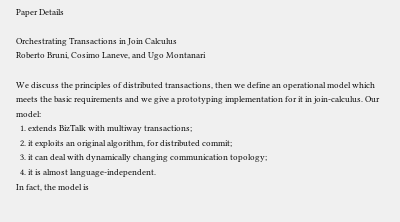Paper Details

Orchestrating Transactions in Join Calculus
Roberto Bruni, Cosimo Laneve, and Ugo Montanari

We discuss the principles of distributed transactions, then we define an operational model which meets the basic requirements and we give a prototyping implementation for it in join-calculus. Our model:
  1. extends BizTalk with multiway transactions;
  2. it exploits an original algorithm, for distributed commit;
  3. it can deal with dynamically changing communication topology;
  4. it is almost language-independent.
In fact, the model is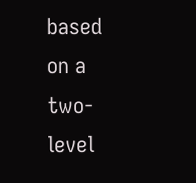based on a two-level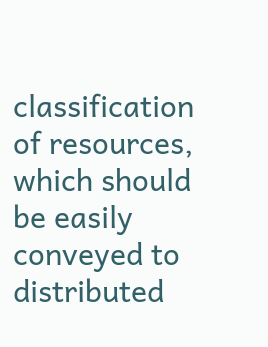classification of resources, which should be easily conveyed to distributed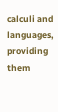calculi and languages, providing them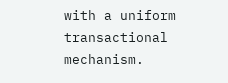with a uniform transactional mechanism.